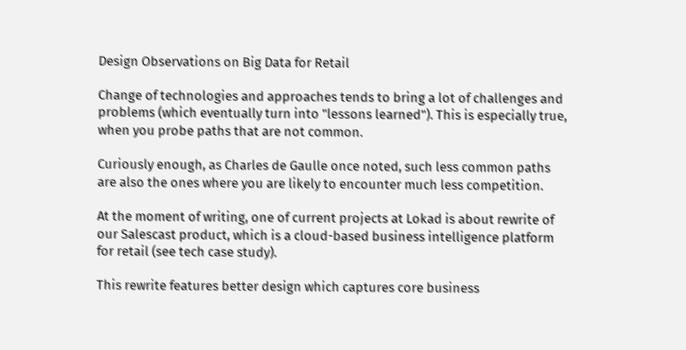Design Observations on Big Data for Retail

Change of technologies and approaches tends to bring a lot of challenges and problems (which eventually turn into "lessons learned"). This is especially true, when you probe paths that are not common.

Curiously enough, as Charles de Gaulle once noted, such less common paths are also the ones where you are likely to encounter much less competition.

At the moment of writing, one of current projects at Lokad is about rewrite of our Salescast product, which is a cloud-based business intelligence platform for retail (see tech case study).

This rewrite features better design which captures core business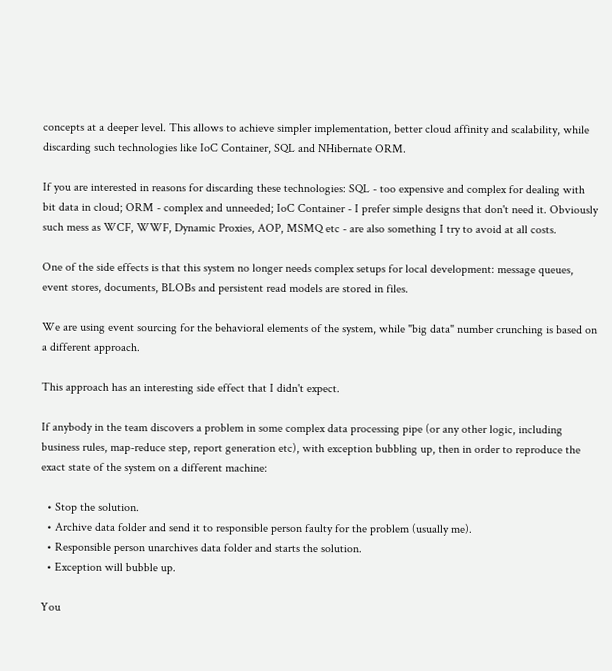concepts at a deeper level. This allows to achieve simpler implementation, better cloud affinity and scalability, while discarding such technologies like IoC Container, SQL and NHibernate ORM.

If you are interested in reasons for discarding these technologies: SQL - too expensive and complex for dealing with bit data in cloud; ORM - complex and unneeded; IoC Container - I prefer simple designs that don't need it. Obviously such mess as WCF, WWF, Dynamic Proxies, AOP, MSMQ etc - are also something I try to avoid at all costs.

One of the side effects is that this system no longer needs complex setups for local development: message queues, event stores, documents, BLOBs and persistent read models are stored in files.

We are using event sourcing for the behavioral elements of the system, while "big data" number crunching is based on a different approach.

This approach has an interesting side effect that I didn't expect.

If anybody in the team discovers a problem in some complex data processing pipe (or any other logic, including business rules, map-reduce step, report generation etc), with exception bubbling up, then in order to reproduce the exact state of the system on a different machine:

  • Stop the solution.
  • Archive data folder and send it to responsible person faulty for the problem (usually me).
  • Responsible person unarchives data folder and starts the solution.
  • Exception will bubble up.

You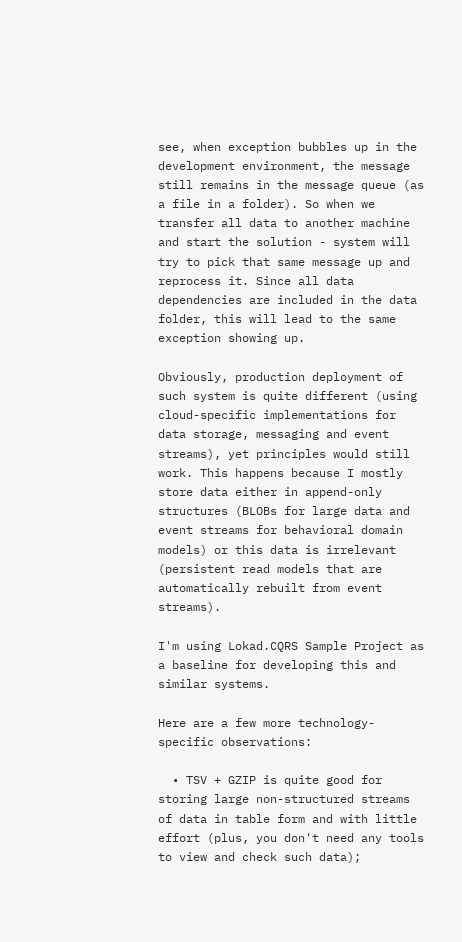see, when exception bubbles up in the development environment, the message still remains in the message queue (as a file in a folder). So when we transfer all data to another machine and start the solution - system will try to pick that same message up and reprocess it. Since all data dependencies are included in the data folder, this will lead to the same exception showing up.

Obviously, production deployment of such system is quite different (using cloud-specific implementations for data storage, messaging and event streams), yet principles would still work. This happens because I mostly store data either in append-only structures (BLOBs for large data and event streams for behavioral domain models) or this data is irrelevant (persistent read models that are automatically rebuilt from event streams).

I'm using Lokad.CQRS Sample Project as a baseline for developing this and similar systems.

Here are a few more technology-specific observations:

  • TSV + GZIP is quite good for storing large non-structured streams of data in table form and with little effort (plus, you don't need any tools to view and check such data);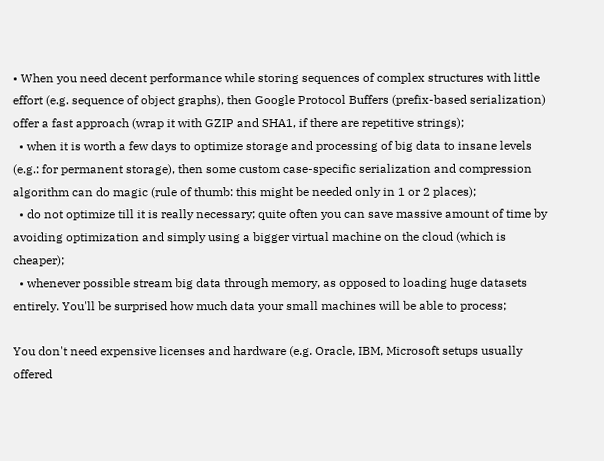• When you need decent performance while storing sequences of complex structures with little effort (e.g. sequence of object graphs), then Google Protocol Buffers (prefix-based serialization) offer a fast approach (wrap it with GZIP and SHA1, if there are repetitive strings);
  • when it is worth a few days to optimize storage and processing of big data to insane levels (e.g.: for permanent storage), then some custom case-specific serialization and compression algorithm can do magic (rule of thumb: this might be needed only in 1 or 2 places);
  • do not optimize till it is really necessary; quite often you can save massive amount of time by avoiding optimization and simply using a bigger virtual machine on the cloud (which is cheaper);
  • whenever possible stream big data through memory, as opposed to loading huge datasets entirely. You'll be surprised how much data your small machines will be able to process;

You don't need expensive licenses and hardware (e.g. Oracle, IBM, Microsoft setups usually offered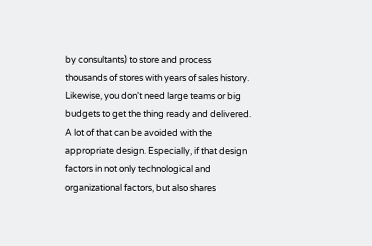by consultants) to store and process thousands of stores with years of sales history. Likewise, you don't need large teams or big budgets to get the thing ready and delivered. A lot of that can be avoided with the appropriate design. Especially, if that design factors in not only technological and organizational factors, but also shares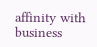affinity with business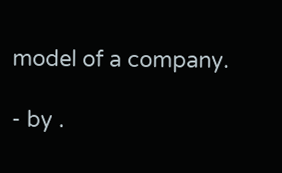model of a company.

- by .